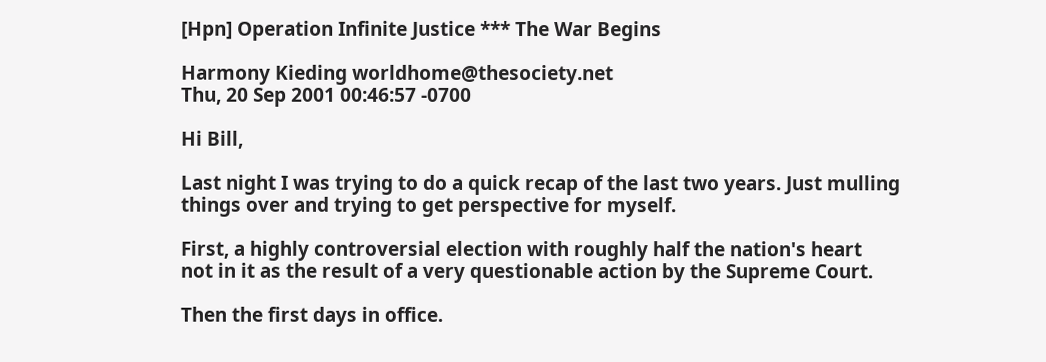[Hpn] Operation Infinite Justice *** The War Begins

Harmony Kieding worldhome@thesociety.net
Thu, 20 Sep 2001 00:46:57 -0700

Hi Bill,

Last night I was trying to do a quick recap of the last two years. Just mulling
things over and trying to get perspective for myself.

First, a highly controversial election with roughly half the nation's heart
not in it as the result of a very questionable action by the Supreme Court.

Then the first days in office.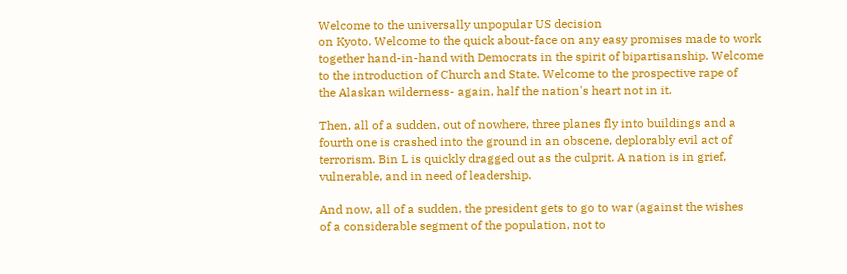Welcome to the universally unpopular US decision
on Kyoto. Welcome to the quick about-face on any easy promises made to work
together hand-in-hand with Democrats in the spirit of bipartisanship. Welcome
to the introduction of Church and State. Welcome to the prospective rape of
the Alaskan wilderness- again, half the nation's heart not in it.

Then, all of a sudden, out of nowhere, three planes fly into buildings and a
fourth one is crashed into the ground in an obscene, deplorably evil act of
terrorism. Bin L is quickly dragged out as the culprit. A nation is in grief,
vulnerable, and in need of leadership.

And now, all of a sudden, the president gets to go to war (against the wishes
of a considerable segment of the population, not to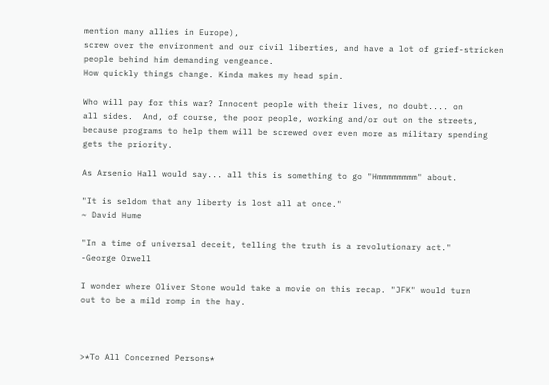mention many allies in Europe),
screw over the environment and our civil liberties, and have a lot of grief-stricken
people behind him demanding vengeance.
How quickly things change. Kinda makes my head spin.

Who will pay for this war? Innocent people with their lives, no doubt.... on
all sides.  And, of course, the poor people, working and/or out on the streets,
because programs to help them will be screwed over even more as military spending
gets the priority.

As Arsenio Hall would say... all this is something to go "Hmmmmmmmm" about.

"It is seldom that any liberty is lost all at once."
~ David Hume

"In a time of universal deceit, telling the truth is a revolutionary act."
-George Orwell

I wonder where Oliver Stone would take a movie on this recap. "JFK" would turn
out to be a mild romp in the hay.



>*To All Concerned Persons*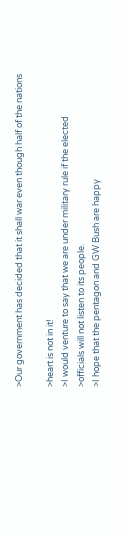>Our government has decided that it shall war even though half of the nations

>heart is not in it!
>I would venture to say that we are under military rule if the elected
>officials will not listen to its people.
>I hope that the pentagon and GW Bush are happy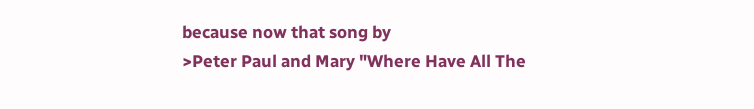because now that song by
>Peter Paul and Mary "Where Have All The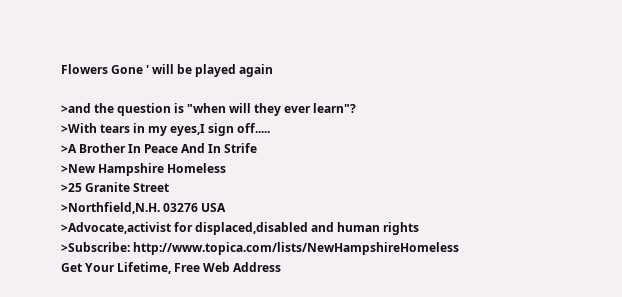Flowers Gone ' will be played again

>and the question is "when will they ever learn"?
>With tears in my eyes,I sign off.....
>A Brother In Peace And In Strife
>New Hampshire Homeless
>25 Granite Street
>Northfield,N.H. 03276 USA
>Advocate,activist for displaced,disabled and human rights
>Subscribe: http://www.topica.com/lists/NewHampshireHomeless
Get Your Lifetime, Free Web Address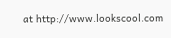at http://www.lookscool.com